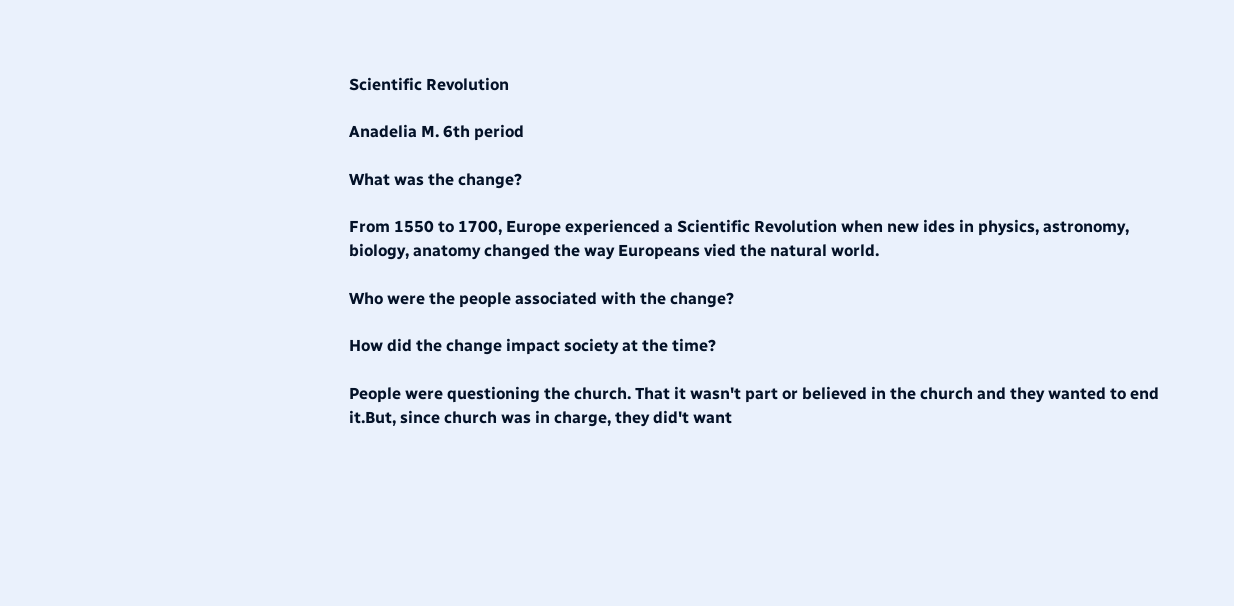Scientific Revolution

Anadelia M. 6th period

What was the change?

From 1550 to 1700, Europe experienced a Scientific Revolution when new ides in physics, astronomy, biology, anatomy changed the way Europeans vied the natural world.

Who were the people associated with the change?

How did the change impact society at the time?

People were questioning the church. That it wasn't part or believed in the church and they wanted to end it.But, since church was in charge, they did't want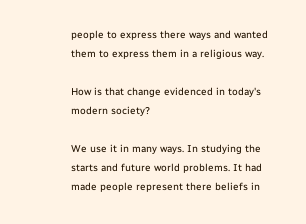people to express there ways and wanted them to express them in a religious way.

How is that change evidenced in today's modern society?

We use it in many ways. In studying the starts and future world problems. It had made people represent there beliefs in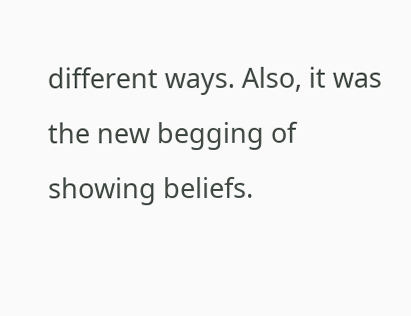different ways. Also, it was the new begging of showing beliefs.